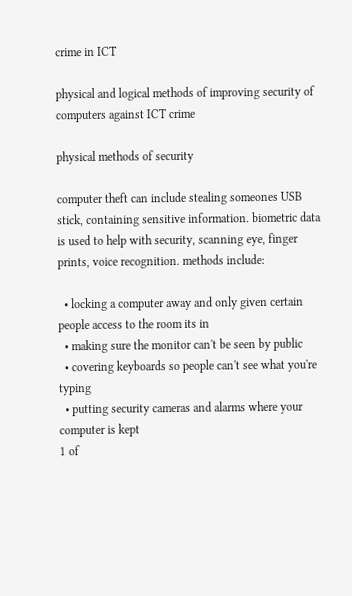crime in ICT

physical and logical methods of improving security of computers against ICT crime

physical methods of security

computer theft can include stealing someones USB stick, containing sensitive information. biometric data is used to help with security, scanning eye, finger prints, voice recognition. methods include:

  • locking a computer away and only given certain people access to the room its in
  • making sure the monitor can't be seen by public
  • covering keyboards so people can't see what you're typing
  • putting security cameras and alarms where your computer is kept
1 of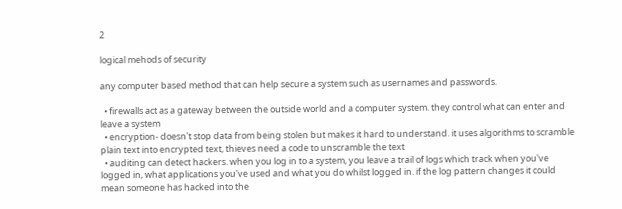2

logical mehods of security

any computer based method that can help secure a system such as usernames and passwords.

  • firewalls act as a gateway between the outside world and a computer system. they control what can enter and leave a system
  • encryption- doesn't stop data from being stolen but makes it hard to understand. it uses algorithms to scramble plain text into encrypted text, thieves need a code to unscramble the text
  • auditing can detect hackers. when you log in to a system, you leave a trail of logs which track when you've logged in, what applications you've used and what you do whilst logged in. if the log pattern changes it could mean someone has hacked into the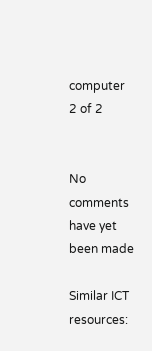computer
2 of 2


No comments have yet been made

Similar ICT resources: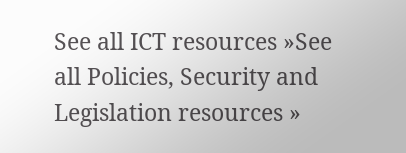See all ICT resources »See all Policies, Security and Legislation resources »